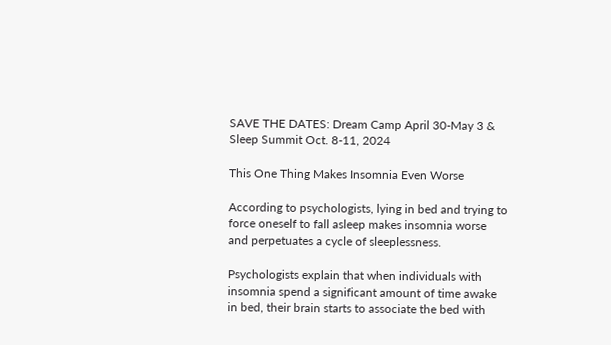SAVE THE DATES: Dream Camp April 30-May 3 & Sleep Summit Oct. 8-11, 2024

This One Thing Makes Insomnia Even Worse

According to psychologists, lying in bed and trying to force oneself to fall asleep makes insomnia worse and perpetuates a cycle of sleeplessness.

Psychologists explain that when individuals with insomnia spend a significant amount of time awake in bed, their brain starts to associate the bed with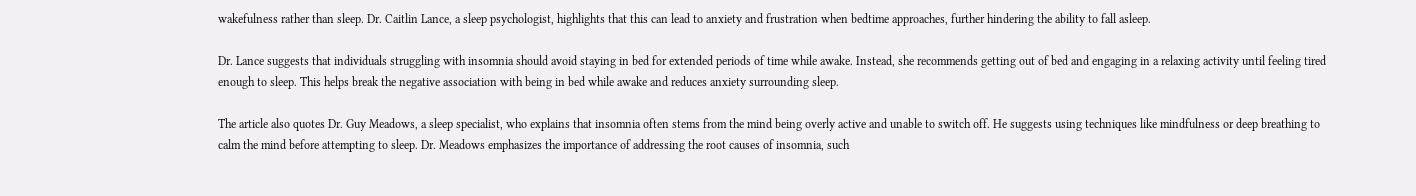wakefulness rather than sleep. Dr. Caitlin Lance, a sleep psychologist, highlights that this can lead to anxiety and frustration when bedtime approaches, further hindering the ability to fall asleep.

Dr. Lance suggests that individuals struggling with insomnia should avoid staying in bed for extended periods of time while awake. Instead, she recommends getting out of bed and engaging in a relaxing activity until feeling tired enough to sleep. This helps break the negative association with being in bed while awake and reduces anxiety surrounding sleep.

The article also quotes Dr. Guy Meadows, a sleep specialist, who explains that insomnia often stems from the mind being overly active and unable to switch off. He suggests using techniques like mindfulness or deep breathing to calm the mind before attempting to sleep. Dr. Meadows emphasizes the importance of addressing the root causes of insomnia, such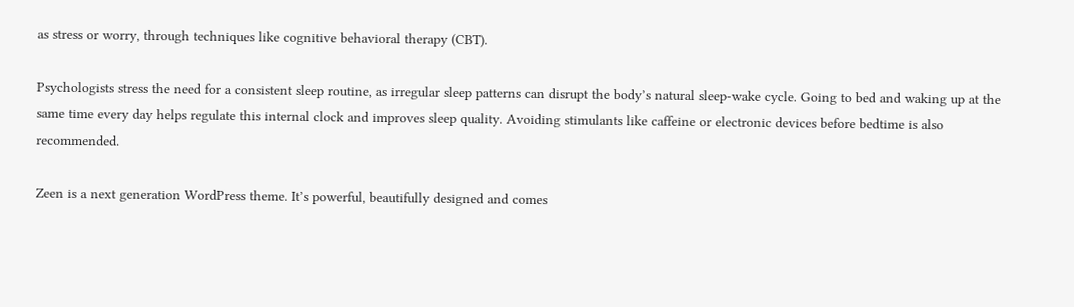as stress or worry, through techniques like cognitive behavioral therapy (CBT).

Psychologists stress the need for a consistent sleep routine, as irregular sleep patterns can disrupt the body’s natural sleep-wake cycle. Going to bed and waking up at the same time every day helps regulate this internal clock and improves sleep quality. Avoiding stimulants like caffeine or electronic devices before bedtime is also recommended.

Zeen is a next generation WordPress theme. It’s powerful, beautifully designed and comes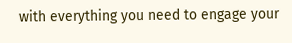with everything you need to engage your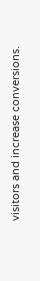visitors and increase conversions.